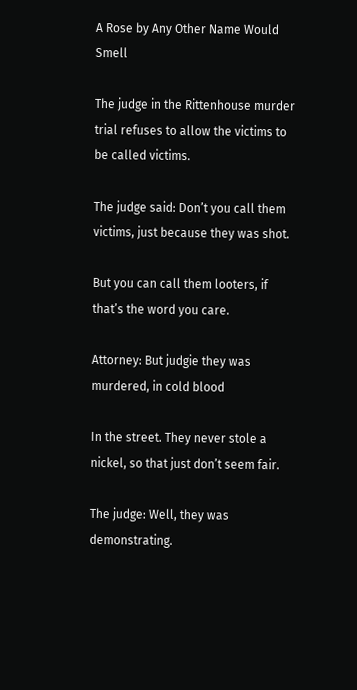A Rose by Any Other Name Would Smell

The judge in the Rittenhouse murder trial refuses to allow the victims to be called victims.

The judge said: Don’t you call them victims, just because they was shot.

But you can call them looters, if that’s the word you care.

Attorney: But judgie they was murdered, in cold blood

In the street. They never stole a nickel, so that just don’t seem fair.

The judge: Well, they was demonstrating.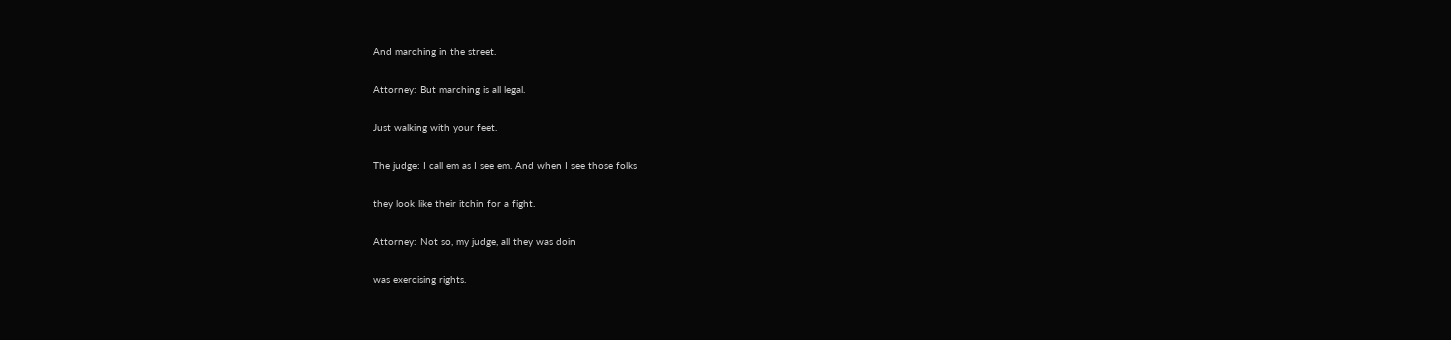And marching in the street.

Attorney: But marching is all legal.

Just walking with your feet.

The judge: I call em as I see em. And when I see those folks

they look like their itchin for a fight.

Attorney: Not so, my judge, all they was doin

was exercising rights.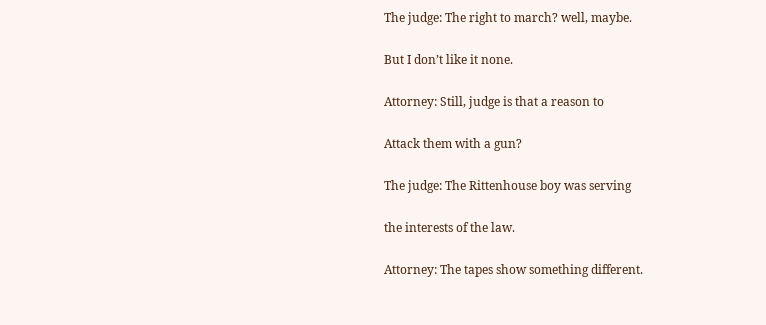The judge: The right to march? well, maybe.

But I don’t like it none.

Attorney: Still, judge is that a reason to

Attack them with a gun?

The judge: The Rittenhouse boy was serving

the interests of the law.

Attorney: The tapes show something different.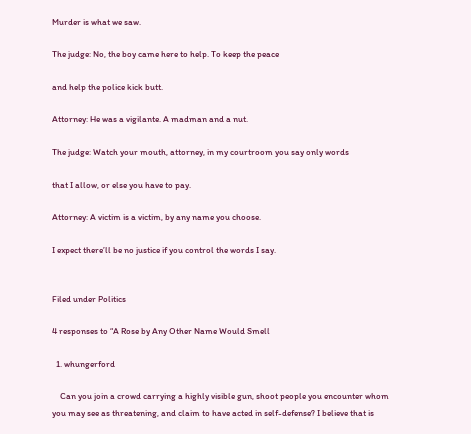Murder is what we saw.

The judge: No, the boy came here to help. To keep the peace

and help the police kick butt.

Attorney: He was a vigilante. A madman and a nut.

The judge: Watch your mouth, attorney, in my courtroom you say only words

that I allow, or else you have to pay.

Attorney: A victim is a victim, by any name you choose.

I expect there’ll be no justice if you control the words I say.


Filed under Politics

4 responses to “A Rose by Any Other Name Would Smell

  1. whungerford

    Can you join a crowd carrying a highly visible gun, shoot people you encounter whom you may see as threatening, and claim to have acted in self-defense? I believe that is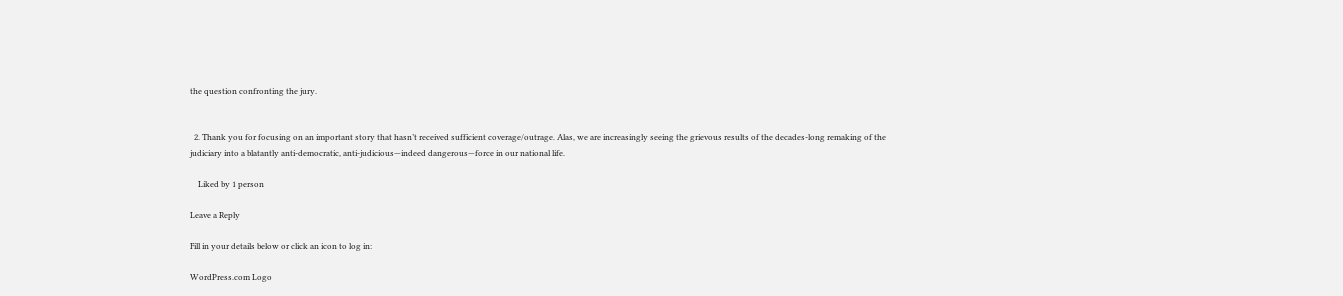the question confronting the jury.


  2. Thank you for focusing on an important story that hasn’t received sufficient coverage/outrage. Alas, we are increasingly seeing the grievous results of the decades-long remaking of the judiciary into a blatantly anti-democratic, anti-judicious—indeed dangerous—force in our national life.

    Liked by 1 person

Leave a Reply

Fill in your details below or click an icon to log in:

WordPress.com Logo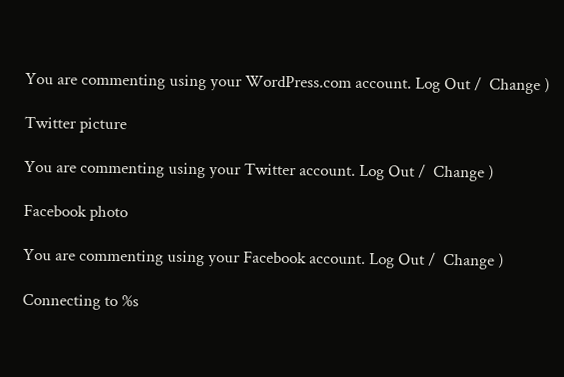You are commenting using your WordPress.com account. Log Out /  Change )

Twitter picture

You are commenting using your Twitter account. Log Out /  Change )

Facebook photo

You are commenting using your Facebook account. Log Out /  Change )

Connecting to %s